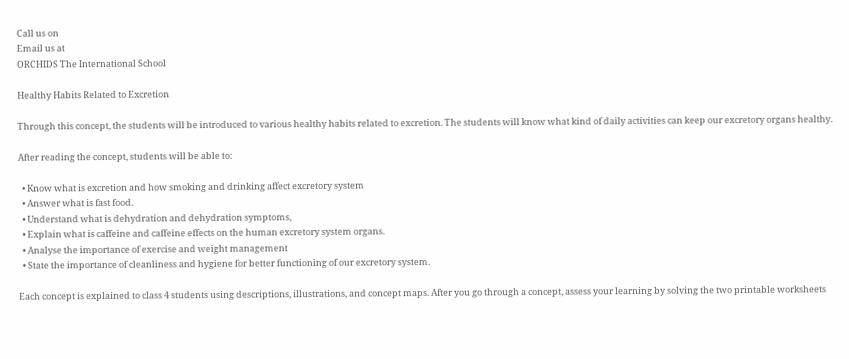Call us on
Email us at
ORCHIDS The International School

Healthy Habits Related to Excretion

Through this concept, the students will be introduced to various healthy habits related to excretion. The students will know what kind of daily activities can keep our excretory organs healthy.

After reading the concept, students will be able to:

  • Know what is excretion and how smoking and drinking affect excretory system
  • Answer what is fast food.
  • Understand what is dehydration and dehydration symptoms,
  • Explain what is caffeine and caffeine effects on the human excretory system organs.
  • Analyse the importance of exercise and weight management
  • State the importance of cleanliness and hygiene for better functioning of our excretory system.

Each concept is explained to class 4 students using descriptions, illustrations, and concept maps. After you go through a concept, assess your learning by solving the two printable worksheets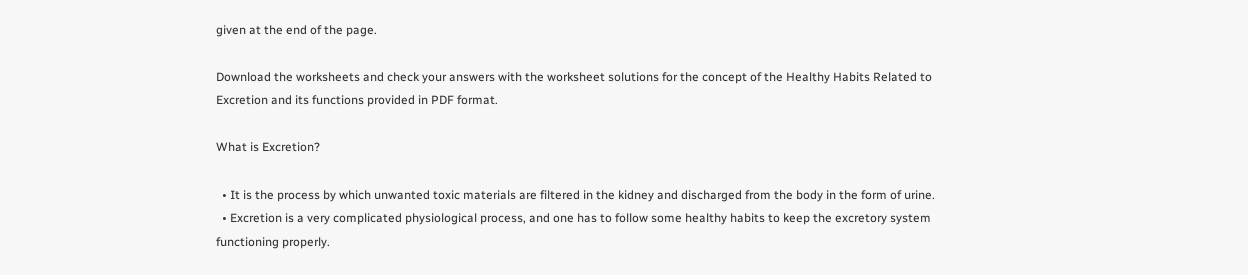given at the end of the page.

Download the worksheets and check your answers with the worksheet solutions for the concept of the Healthy Habits Related to Excretion and its functions provided in PDF format.

What is Excretion?

  • It is the process by which unwanted toxic materials are filtered in the kidney and discharged from the body in the form of urine.
  • Excretion is a very complicated physiological process, and one has to follow some healthy habits to keep the excretory system functioning properly.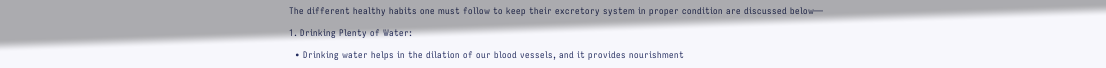The different healthy habits one must follow to keep their excretory system in proper condition are discussed below—

1. Drinking Plenty of Water:

  • Drinking water helps in the dilation of our blood vessels, and it provides nourishment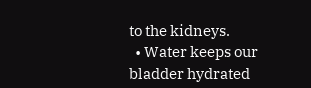to the kidneys.
  • Water keeps our bladder hydrated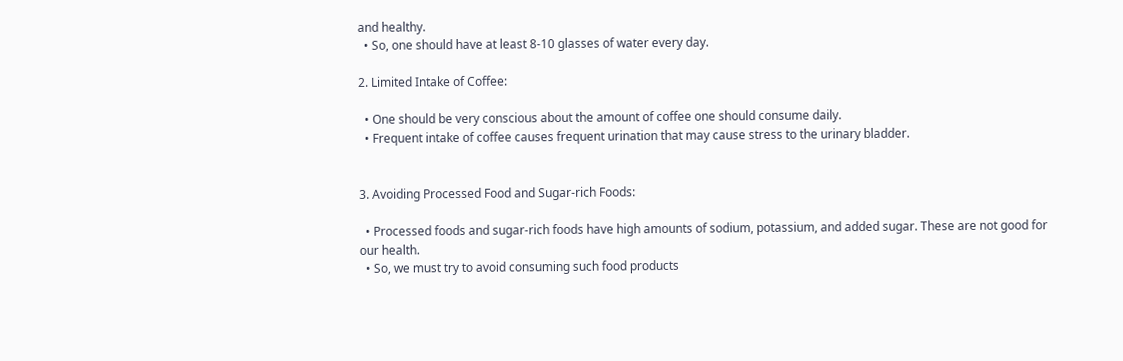and healthy.
  • So, one should have at least 8-10 glasses of water every day.

2. Limited Intake of Coffee:

  • One should be very conscious about the amount of coffee one should consume daily.
  • Frequent intake of coffee causes frequent urination that may cause stress to the urinary bladder.


3. Avoiding Processed Food and Sugar-rich Foods:

  • Processed foods and sugar-rich foods have high amounts of sodium, potassium, and added sugar. These are not good for our health.
  • So, we must try to avoid consuming such food products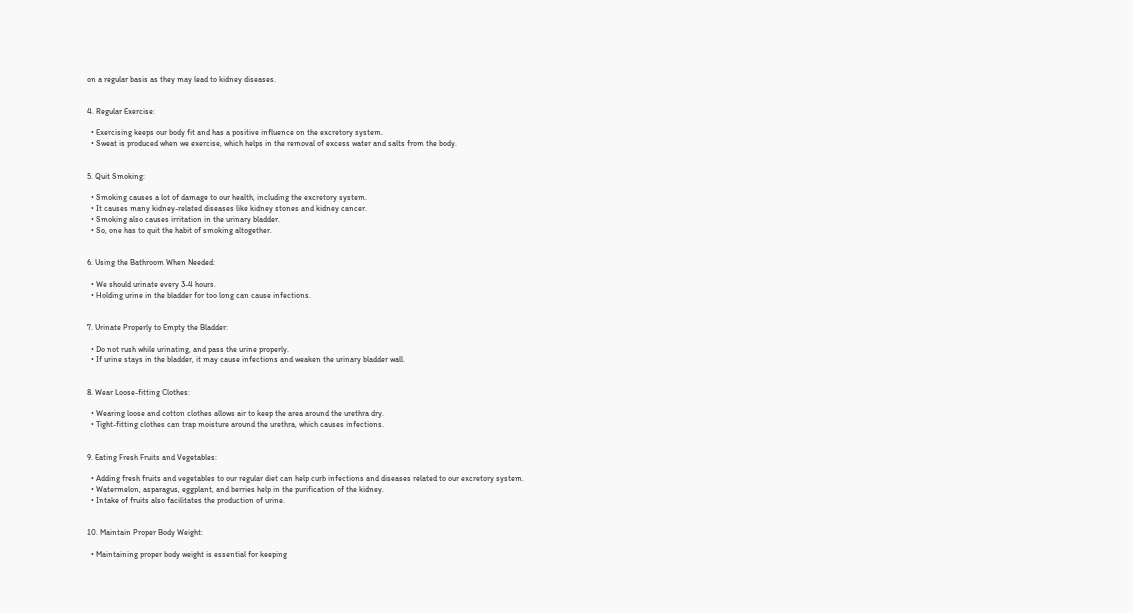on a regular basis as they may lead to kidney diseases.


4. Regular Exercise:

  • Exercising keeps our body fit and has a positive influence on the excretory system.
  • Sweat is produced when we exercise, which helps in the removal of excess water and salts from the body.


5. Quit Smoking:

  • Smoking causes a lot of damage to our health, including the excretory system.
  • It causes many kidney-related diseases like kidney stones and kidney cancer.
  • Smoking also causes irritation in the urinary bladder.
  • So, one has to quit the habit of smoking altogether.


6. Using the Bathroom When Needed:

  • We should urinate every 3-4 hours.
  • Holding urine in the bladder for too long can cause infections.


7. Urinate Properly to Empty the Bladder:

  • Do not rush while urinating, and pass the urine properly.
  • If urine stays in the bladder, it may cause infections and weaken the urinary bladder wall.


8. Wear Loose-fitting Clothes:

  • Wearing loose and cotton clothes allows air to keep the area around the urethra dry.
  • Tight-fitting clothes can trap moisture around the urethra, which causes infections.


9. Eating Fresh Fruits and Vegetables:

  • Adding fresh fruits and vegetables to our regular diet can help curb infections and diseases related to our excretory system.
  • Watermelon, asparagus, eggplant, and berries help in the purification of the kidney.
  • Intake of fruits also facilitates the production of urine.


10. Maintain Proper Body Weight:

  • Maintaining proper body weight is essential for keeping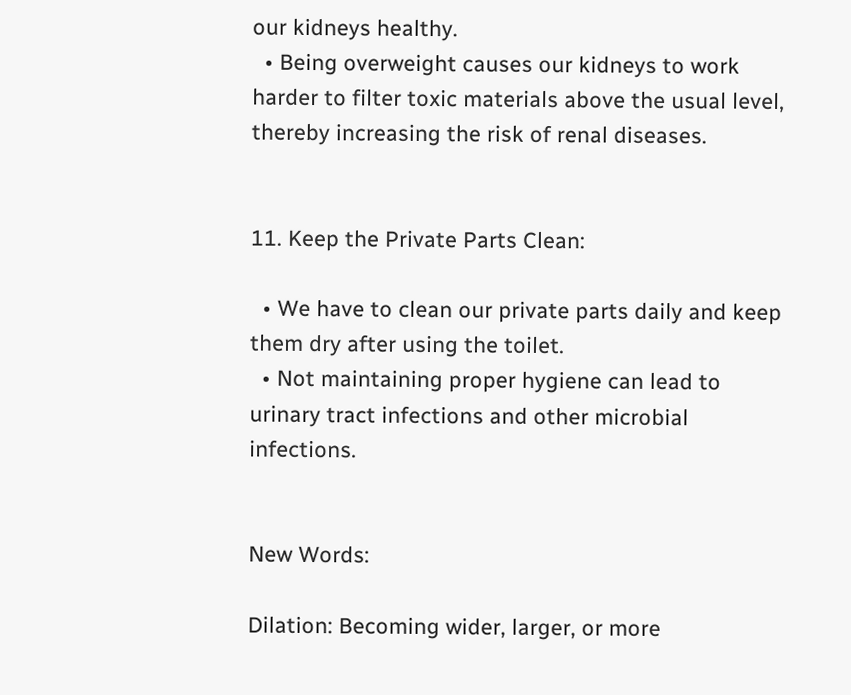our kidneys healthy.
  • Being overweight causes our kidneys to work harder to filter toxic materials above the usual level, thereby increasing the risk of renal diseases.


11. Keep the Private Parts Clean:

  • We have to clean our private parts daily and keep them dry after using the toilet.
  • Not maintaining proper hygiene can lead to urinary tract infections and other microbial infections.


New Words:

Dilation: Becoming wider, larger, or more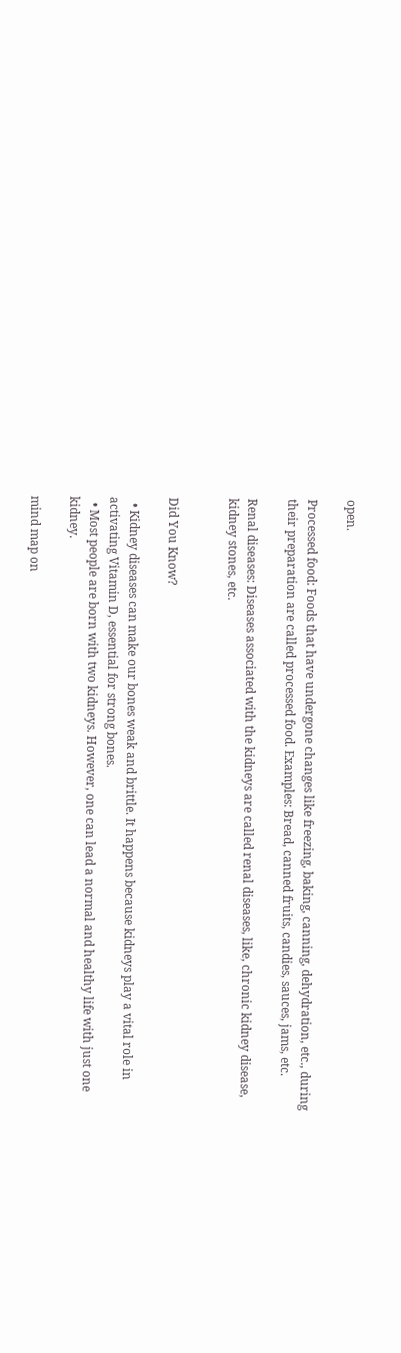open.

Processed food: Foods that have undergone changes like freezing, baking, canning, dehydration, etc., during their preparation are called processed food. Examples: Bread, canned fruits, candies, sauces, jams, etc.

Renal diseases: Diseases associated with the kidneys are called renal diseases, like, chronic kidney disease, kidney stones, etc.


Did You Know?

  • Kidney diseases can make our bones weak and brittle. It happens because kidneys play a vital role in activating Vitamin D, essential for strong bones.
  • Most people are born with two kidneys. However, one can lead a normal and healthy life with just one kidney.

mind map on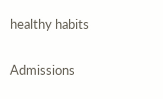healthy habits

Admissions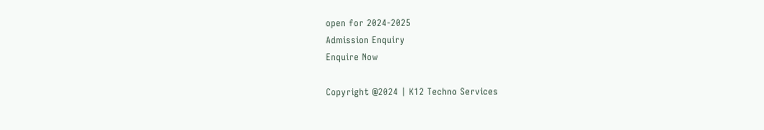open for 2024-2025
Admission Enquiry
Enquire Now

Copyright @2024 | K12 Techno Services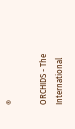®

ORCHIDS - The International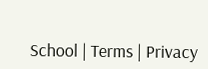School | Terms | Privacy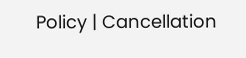Policy | Cancellation